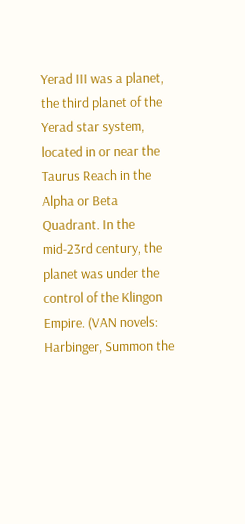Yerad III was a planet, the third planet of the Yerad star system, located in or near the Taurus Reach in the Alpha or Beta Quadrant. In the mid-23rd century, the planet was under the control of the Klingon Empire. (VAN novels: Harbinger, Summon the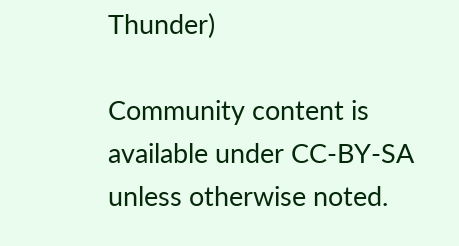Thunder)

Community content is available under CC-BY-SA unless otherwise noted.